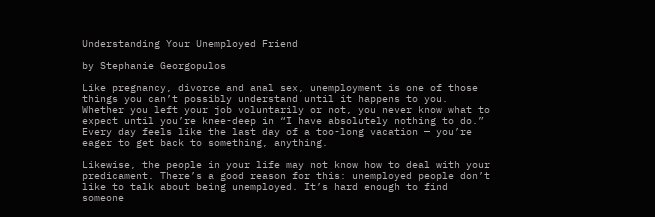Understanding Your Unemployed Friend

by Stephanie Georgopulos

Like pregnancy, divorce and anal sex, unemployment is one of those things you can’t possibly understand until it happens to you. Whether you left your job voluntarily or not, you never know what to expect until you’re knee-deep in “I have absolutely nothing to do.” Every day feels like the last day of a too-long vacation — you’re eager to get back to something, anything.

Likewise, the people in your life may not know how to deal with your predicament. There’s a good reason for this: unemployed people don’t like to talk about being unemployed. It’s hard enough to find someone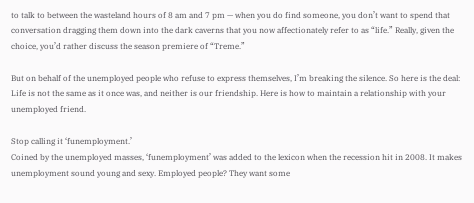to talk to between the wasteland hours of 8 am and 7 pm — when you do find someone, you don’t want to spend that conversation dragging them down into the dark caverns that you now affectionately refer to as “life.” Really, given the choice, you’d rather discuss the season premiere of “Treme.”

But on behalf of the unemployed people who refuse to express themselves, I’m breaking the silence. So here is the deal: Life is not the same as it once was, and neither is our friendship. Here is how to maintain a relationship with your unemployed friend.

Stop calling it ‘funemployment.’
Coined by the unemployed masses, ‘funemployment’ was added to the lexicon when the recession hit in 2008. It makes unemployment sound young and sexy. Employed people? They want some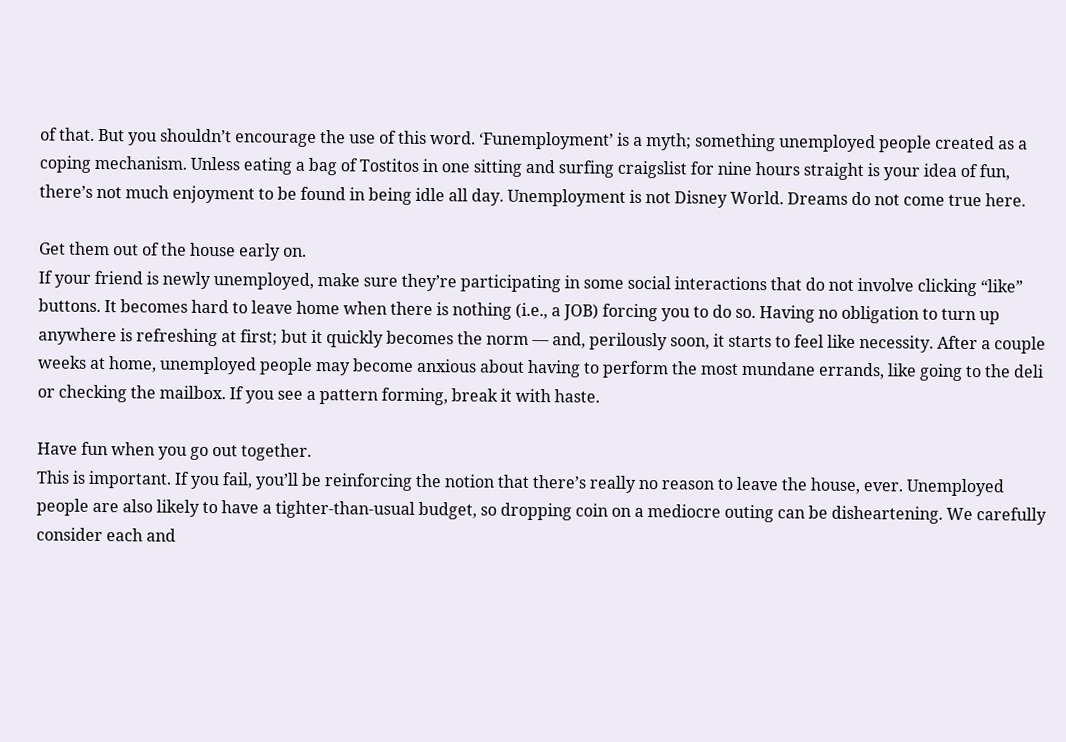of that. But you shouldn’t encourage the use of this word. ‘Funemployment’ is a myth; something unemployed people created as a coping mechanism. Unless eating a bag of Tostitos in one sitting and surfing craigslist for nine hours straight is your idea of fun, there’s not much enjoyment to be found in being idle all day. Unemployment is not Disney World. Dreams do not come true here.

Get them out of the house early on.
If your friend is newly unemployed, make sure they’re participating in some social interactions that do not involve clicking “like” buttons. It becomes hard to leave home when there is nothing (i.e., a JOB) forcing you to do so. Having no obligation to turn up anywhere is refreshing at first; but it quickly becomes the norm — and, perilously soon, it starts to feel like necessity. After a couple weeks at home, unemployed people may become anxious about having to perform the most mundane errands, like going to the deli or checking the mailbox. If you see a pattern forming, break it with haste.

Have fun when you go out together.
This is important. If you fail, you’ll be reinforcing the notion that there’s really no reason to leave the house, ever. Unemployed people are also likely to have a tighter-than-usual budget, so dropping coin on a mediocre outing can be disheartening. We carefully consider each and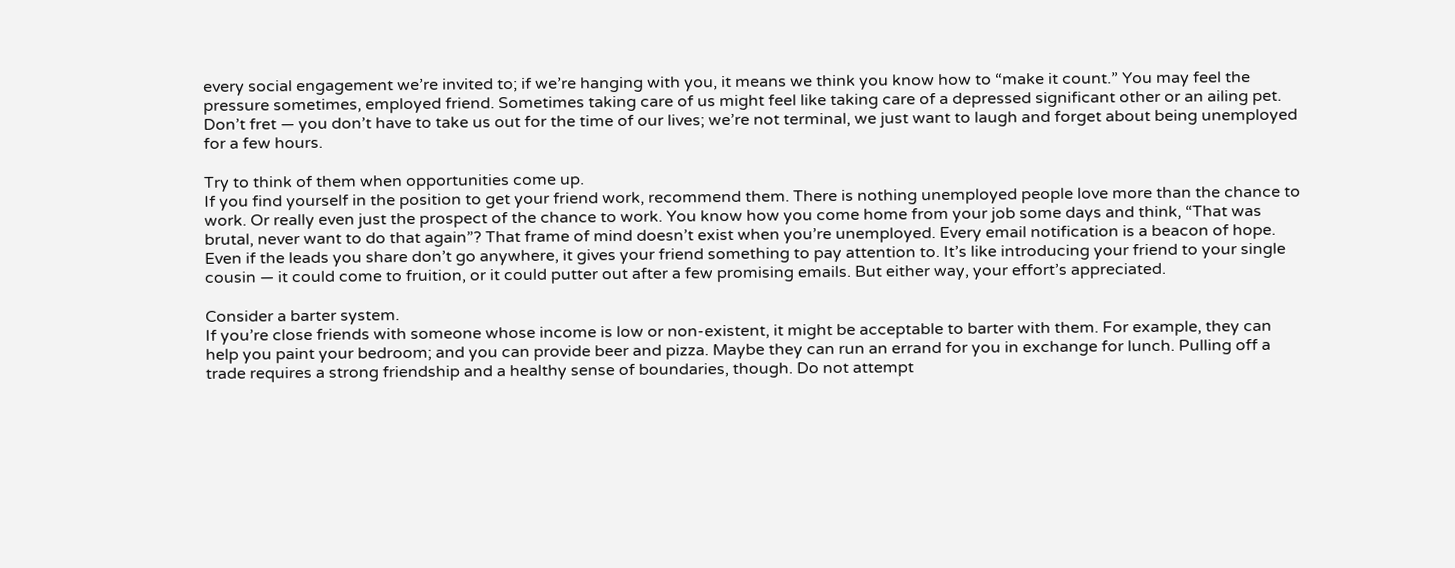every social engagement we’re invited to; if we’re hanging with you, it means we think you know how to “make it count.” You may feel the pressure sometimes, employed friend. Sometimes taking care of us might feel like taking care of a depressed significant other or an ailing pet. Don’t fret — you don’t have to take us out for the time of our lives; we’re not terminal, we just want to laugh and forget about being unemployed for a few hours.

Try to think of them when opportunities come up.
If you find yourself in the position to get your friend work, recommend them. There is nothing unemployed people love more than the chance to work. Or really even just the prospect of the chance to work. You know how you come home from your job some days and think, “That was brutal, never want to do that again”? That frame of mind doesn’t exist when you’re unemployed. Every email notification is a beacon of hope. Even if the leads you share don’t go anywhere, it gives your friend something to pay attention to. It’s like introducing your friend to your single cousin — it could come to fruition, or it could putter out after a few promising emails. But either way, your effort’s appreciated.

Consider a barter system.
If you’re close friends with someone whose income is low or non-existent, it might be acceptable to barter with them. For example, they can help you paint your bedroom; and you can provide beer and pizza. Maybe they can run an errand for you in exchange for lunch. Pulling off a trade requires a strong friendship and a healthy sense of boundaries, though. Do not attempt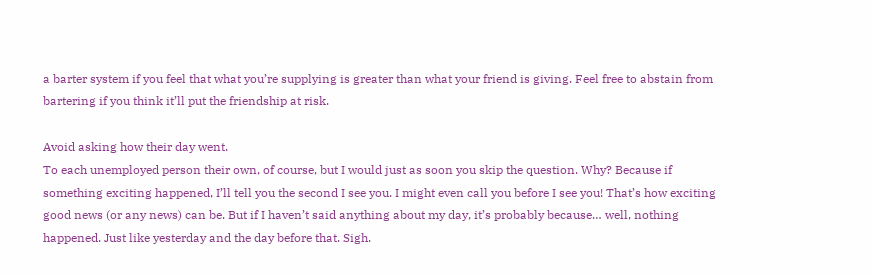a barter system if you feel that what you’re supplying is greater than what your friend is giving. Feel free to abstain from bartering if you think it’ll put the friendship at risk.

Avoid asking how their day went.
To each unemployed person their own, of course, but I would just as soon you skip the question. Why? Because if something exciting happened, I’ll tell you the second I see you. I might even call you before I see you! That’s how exciting good news (or any news) can be. But if I haven’t said anything about my day, it’s probably because… well, nothing happened. Just like yesterday and the day before that. Sigh.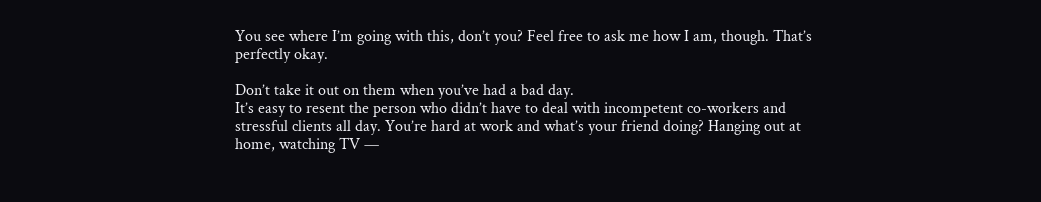You see where I’m going with this, don’t you? Feel free to ask me how I am, though. That’s perfectly okay.

Don’t take it out on them when you’ve had a bad day.
It’s easy to resent the person who didn’t have to deal with incompetent co-workers and stressful clients all day. You’re hard at work and what’s your friend doing? Hanging out at home, watching TV —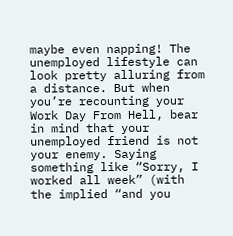maybe even napping! The unemployed lifestyle can look pretty alluring from a distance. But when you’re recounting your Work Day From Hell, bear in mind that your unemployed friend is not your enemy. Saying something like “Sorry, I worked all week” (with the implied “and you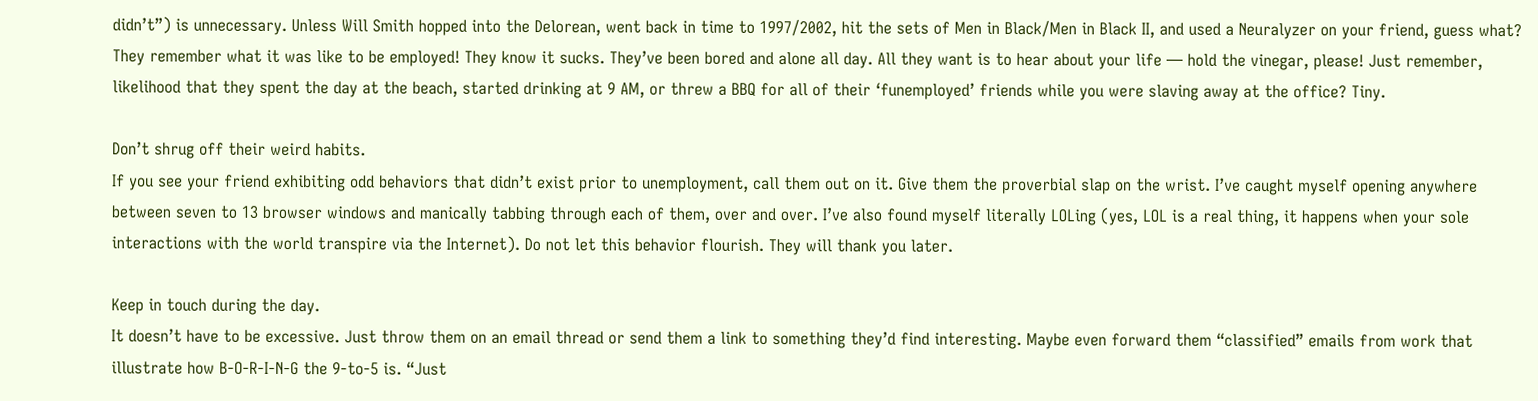didn’t”) is unnecessary. Unless Will Smith hopped into the Delorean, went back in time to 1997/2002, hit the sets of Men in Black/Men in Black II, and used a Neuralyzer on your friend, guess what? They remember what it was like to be employed! They know it sucks. They’ve been bored and alone all day. All they want is to hear about your life — hold the vinegar, please! Just remember, likelihood that they spent the day at the beach, started drinking at 9 AM, or threw a BBQ for all of their ‘funemployed’ friends while you were slaving away at the office? Tiny.

Don’t shrug off their weird habits.
If you see your friend exhibiting odd behaviors that didn’t exist prior to unemployment, call them out on it. Give them the proverbial slap on the wrist. I’ve caught myself opening anywhere between seven to 13 browser windows and manically tabbing through each of them, over and over. I’ve also found myself literally LOLing (yes, LOL is a real thing, it happens when your sole interactions with the world transpire via the Internet). Do not let this behavior flourish. They will thank you later.

Keep in touch during the day.
It doesn’t have to be excessive. Just throw them on an email thread or send them a link to something they’d find interesting. Maybe even forward them “classified” emails from work that illustrate how B-O-R-I-N-G the 9-to-5 is. “Just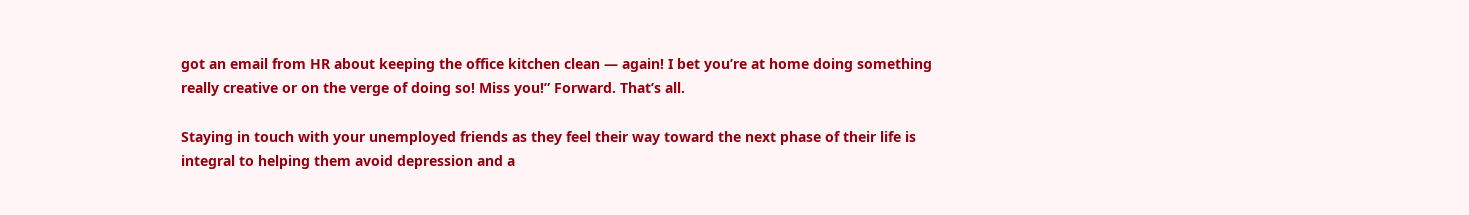got an email from HR about keeping the office kitchen clean — again! I bet you’re at home doing something really creative or on the verge of doing so! Miss you!” Forward. That’s all.

Staying in touch with your unemployed friends as they feel their way toward the next phase of their life is integral to helping them avoid depression and a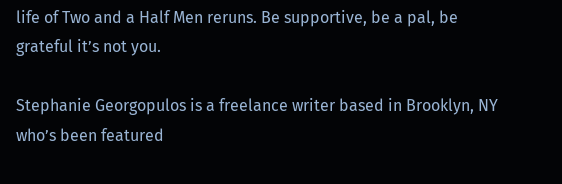life of Two and a Half Men reruns. Be supportive, be a pal, be grateful it’s not you.

Stephanie Georgopulos is a freelance writer based in Brooklyn, NY who’s been featured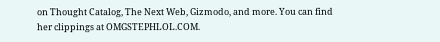on Thought Catalog, The Next Web, Gizmodo, and more. You can find her clippings at OMGSTEPHLOL.COM.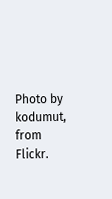Photo by kodumut, from Flickr.